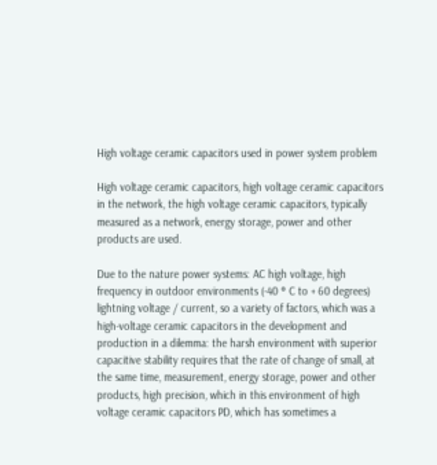High voltage ceramic capacitors used in power system problem

High voltage ceramic capacitors, high voltage ceramic capacitors in the network, the high voltage ceramic capacitors, typically measured as a network, energy storage, power and other products are used.

Due to the nature power systems: AC high voltage, high frequency in outdoor environments (-40 ° C to + 60 degrees) lightning voltage / current, so a variety of factors, which was a high-voltage ceramic capacitors in the development and production in a dilemma: the harsh environment with superior capacitive stability requires that the rate of change of small, at the same time, measurement, energy storage, power and other products, high precision, which in this environment of high voltage ceramic capacitors PD, which has sometimes a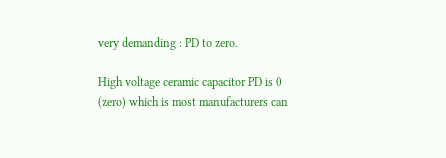very demanding : PD to zero.

High voltage ceramic capacitor PD is 0 (zero) which is most manufacturers can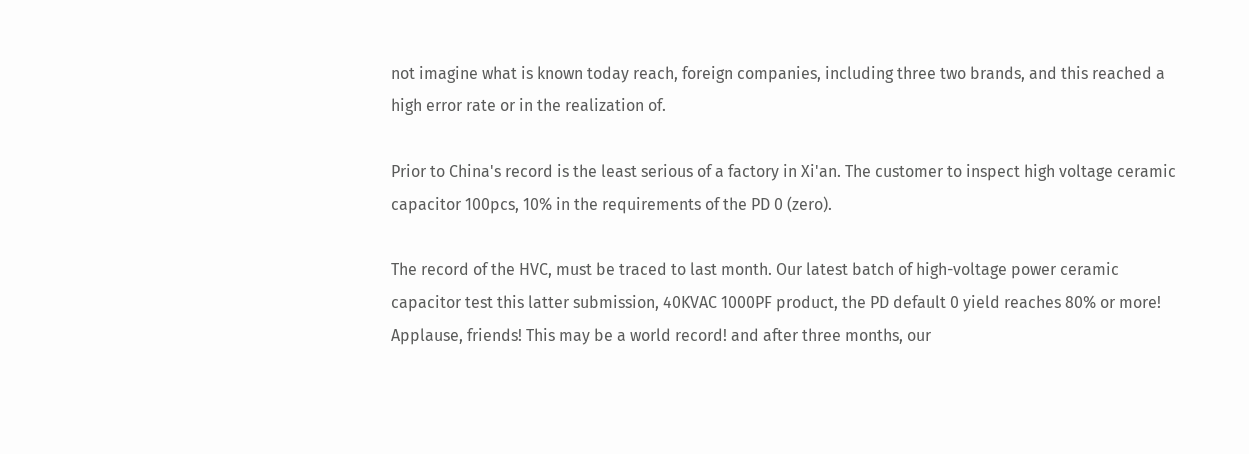not imagine what is known today reach, foreign companies, including three two brands, and this reached a high error rate or in the realization of.

Prior to China's record is the least serious of a factory in Xi'an. The customer to inspect high voltage ceramic capacitor 100pcs, 10% in the requirements of the PD 0 (zero).

The record of the HVC, must be traced to last month. Our latest batch of high-voltage power ceramic capacitor test this latter submission, 40KVAC 1000PF product, the PD default 0 yield reaches 80% or more! Applause, friends! This may be a world record! and after three months, our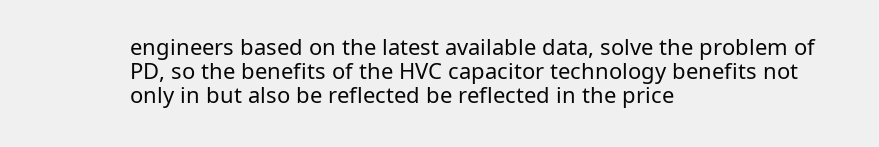engineers based on the latest available data, solve the problem of PD, so the benefits of the HVC capacitor technology benefits not only in but also be reflected be reflected in the price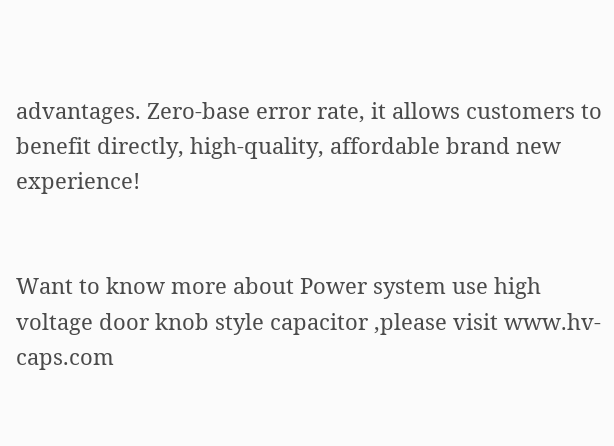advantages. Zero-base error rate, it allows customers to benefit directly, high-quality, affordable brand new experience!


Want to know more about Power system use high voltage door knob style capacitor ,please visit www.hv-caps.com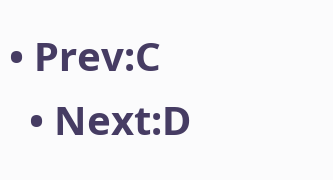• Prev:C
  • Next:D